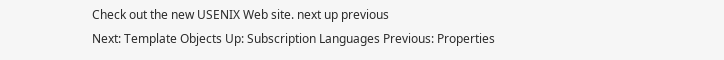Check out the new USENIX Web site. next up previous
Next: Template Objects Up: Subscription Languages Previous: Properties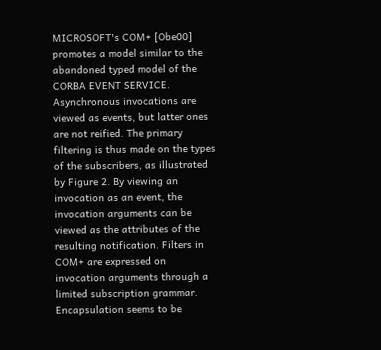MICROSOFT's COM+ [Obe00] promotes a model similar to the abandoned typed model of the CORBA EVENT SERVICE. Asynchronous invocations are viewed as events, but latter ones are not reified. The primary filtering is thus made on the types of the subscribers, as illustrated by Figure 2. By viewing an invocation as an event, the invocation arguments can be viewed as the attributes of the resulting notification. Filters in COM+ are expressed on invocation arguments through a limited subscription grammar. Encapsulation seems to be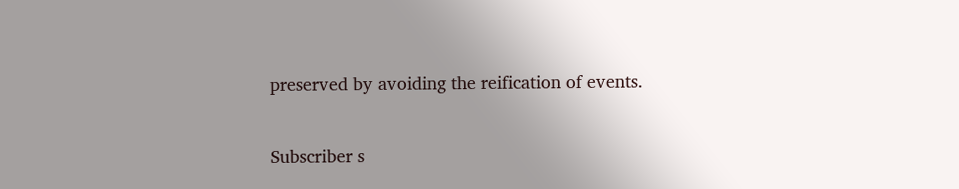preserved by avoiding the reification of events.

Subscriber s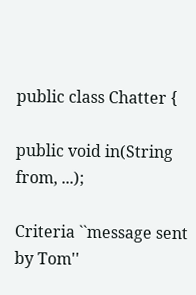public class Chatter {

public void in(String from, ...);

Criteria ``message sent by Tom''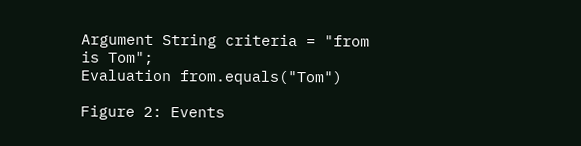Argument String criteria = "from is Tom";
Evaluation from.equals("Tom")

Figure 2: Events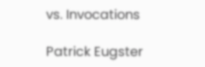vs. Invocations

Patrick Eugster